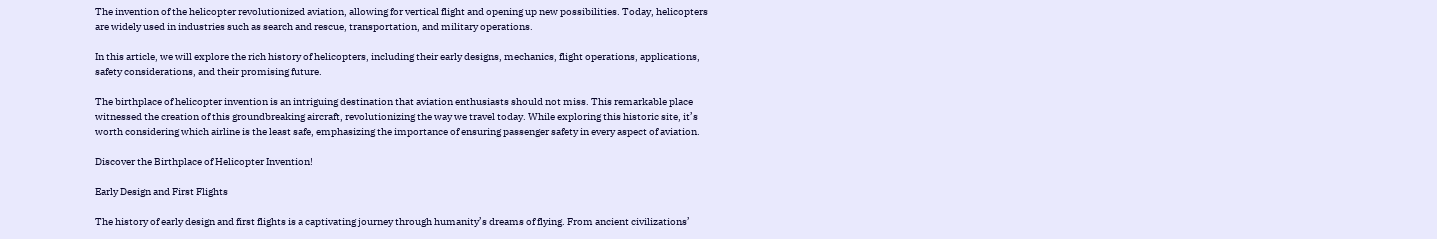The invention of the helicopter revolutionized aviation, allowing for vertical flight and opening up new possibilities. Today, helicopters are widely used in industries such as search and rescue, transportation, and military operations.

In this article, we will explore the rich history of helicopters, including their early designs, mechanics, flight operations, applications, safety considerations, and their promising future.

The birthplace of helicopter invention is an intriguing destination that aviation enthusiasts should not miss. This remarkable place witnessed the creation of this groundbreaking aircraft, revolutionizing the way we travel today. While exploring this historic site, it’s worth considering which airline is the least safe, emphasizing the importance of ensuring passenger safety in every aspect of aviation.

Discover the Birthplace of Helicopter Invention!

Early Design and First Flights

The history of early design and first flights is a captivating journey through humanity’s dreams of flying. From ancient civilizations’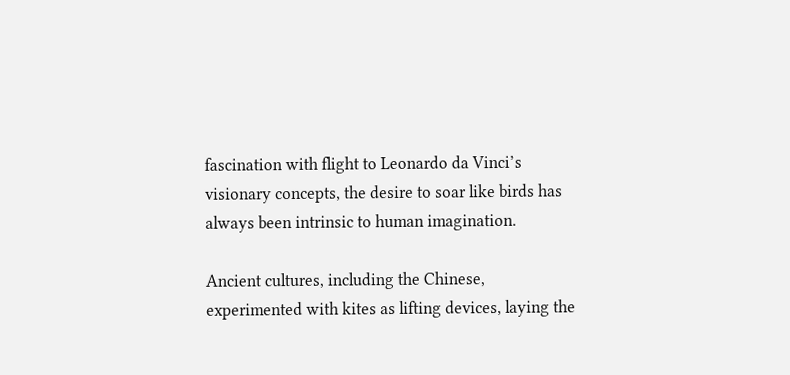fascination with flight to Leonardo da Vinci’s visionary concepts, the desire to soar like birds has always been intrinsic to human imagination.

Ancient cultures, including the Chinese, experimented with kites as lifting devices, laying the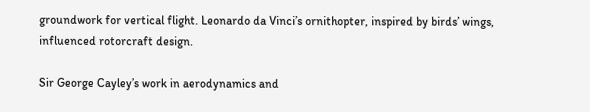groundwork for vertical flight. Leonardo da Vinci’s ornithopter, inspired by birds’ wings, influenced rotorcraft design.

Sir George Cayley’s work in aerodynamics and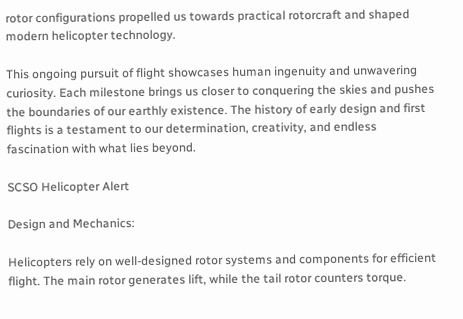rotor configurations propelled us towards practical rotorcraft and shaped modern helicopter technology.

This ongoing pursuit of flight showcases human ingenuity and unwavering curiosity. Each milestone brings us closer to conquering the skies and pushes the boundaries of our earthly existence. The history of early design and first flights is a testament to our determination, creativity, and endless fascination with what lies beyond.

SCSO Helicopter Alert

Design and Mechanics:

Helicopters rely on well-designed rotor systems and components for efficient flight. The main rotor generates lift, while the tail rotor counters torque.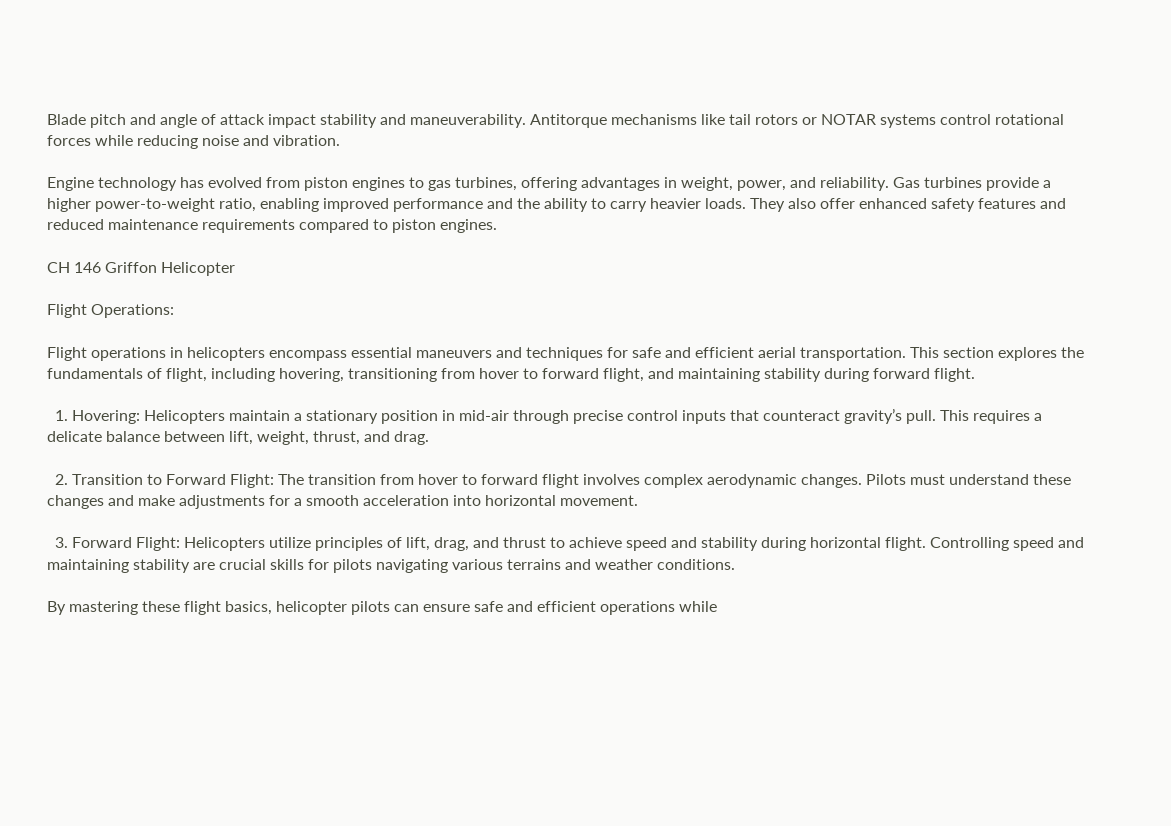Blade pitch and angle of attack impact stability and maneuverability. Antitorque mechanisms like tail rotors or NOTAR systems control rotational forces while reducing noise and vibration.

Engine technology has evolved from piston engines to gas turbines, offering advantages in weight, power, and reliability. Gas turbines provide a higher power-to-weight ratio, enabling improved performance and the ability to carry heavier loads. They also offer enhanced safety features and reduced maintenance requirements compared to piston engines.

CH 146 Griffon Helicopter

Flight Operations:

Flight operations in helicopters encompass essential maneuvers and techniques for safe and efficient aerial transportation. This section explores the fundamentals of flight, including hovering, transitioning from hover to forward flight, and maintaining stability during forward flight.

  1. Hovering: Helicopters maintain a stationary position in mid-air through precise control inputs that counteract gravity’s pull. This requires a delicate balance between lift, weight, thrust, and drag.

  2. Transition to Forward Flight: The transition from hover to forward flight involves complex aerodynamic changes. Pilots must understand these changes and make adjustments for a smooth acceleration into horizontal movement.

  3. Forward Flight: Helicopters utilize principles of lift, drag, and thrust to achieve speed and stability during horizontal flight. Controlling speed and maintaining stability are crucial skills for pilots navigating various terrains and weather conditions.

By mastering these flight basics, helicopter pilots can ensure safe and efficient operations while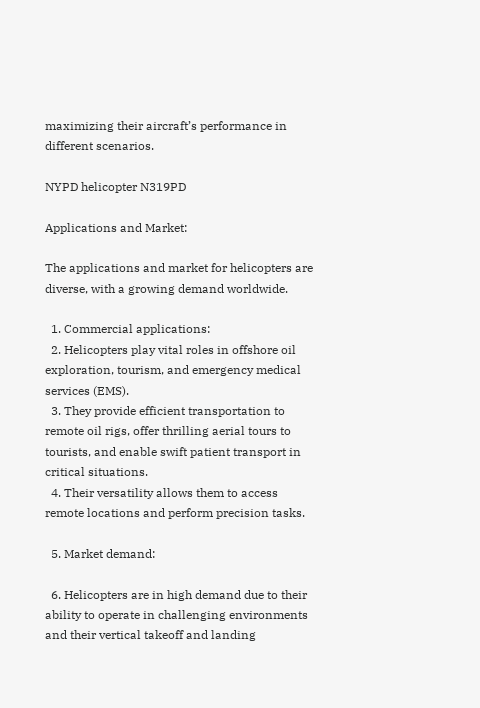maximizing their aircraft’s performance in different scenarios.

NYPD helicopter N319PD

Applications and Market:

The applications and market for helicopters are diverse, with a growing demand worldwide.

  1. Commercial applications:
  2. Helicopters play vital roles in offshore oil exploration, tourism, and emergency medical services (EMS).
  3. They provide efficient transportation to remote oil rigs, offer thrilling aerial tours to tourists, and enable swift patient transport in critical situations.
  4. Their versatility allows them to access remote locations and perform precision tasks.

  5. Market demand:

  6. Helicopters are in high demand due to their ability to operate in challenging environments and their vertical takeoff and landing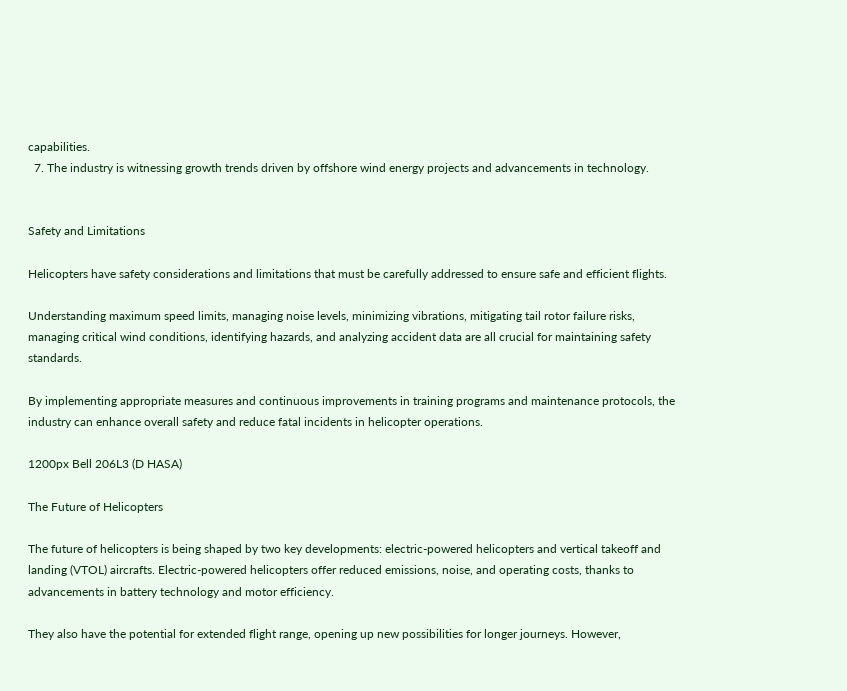capabilities.
  7. The industry is witnessing growth trends driven by offshore wind energy projects and advancements in technology.


Safety and Limitations

Helicopters have safety considerations and limitations that must be carefully addressed to ensure safe and efficient flights.

Understanding maximum speed limits, managing noise levels, minimizing vibrations, mitigating tail rotor failure risks, managing critical wind conditions, identifying hazards, and analyzing accident data are all crucial for maintaining safety standards.

By implementing appropriate measures and continuous improvements in training programs and maintenance protocols, the industry can enhance overall safety and reduce fatal incidents in helicopter operations.

1200px Bell 206L3 (D HASA)

The Future of Helicopters

The future of helicopters is being shaped by two key developments: electric-powered helicopters and vertical takeoff and landing (VTOL) aircrafts. Electric-powered helicopters offer reduced emissions, noise, and operating costs, thanks to advancements in battery technology and motor efficiency.

They also have the potential for extended flight range, opening up new possibilities for longer journeys. However,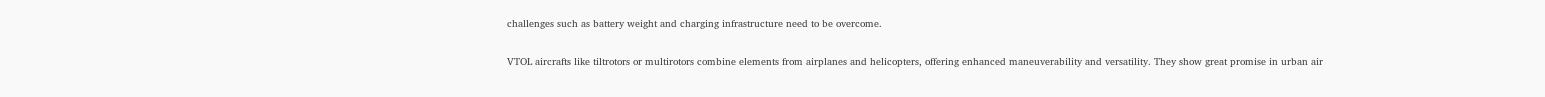challenges such as battery weight and charging infrastructure need to be overcome.

VTOL aircrafts like tiltrotors or multirotors combine elements from airplanes and helicopters, offering enhanced maneuverability and versatility. They show great promise in urban air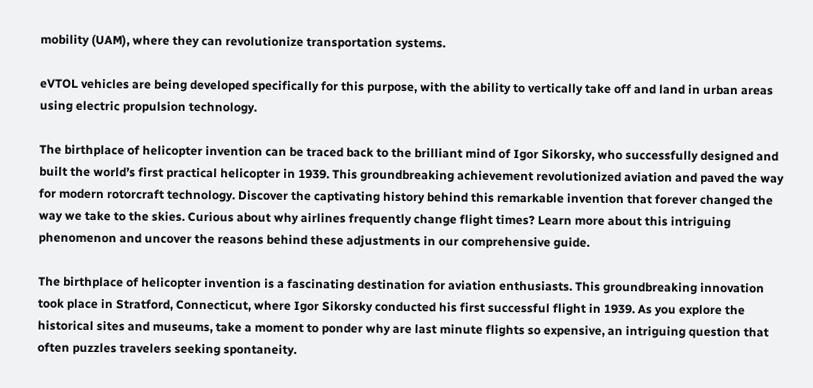mobility (UAM), where they can revolutionize transportation systems.

eVTOL vehicles are being developed specifically for this purpose, with the ability to vertically take off and land in urban areas using electric propulsion technology.

The birthplace of helicopter invention can be traced back to the brilliant mind of Igor Sikorsky, who successfully designed and built the world’s first practical helicopter in 1939. This groundbreaking achievement revolutionized aviation and paved the way for modern rotorcraft technology. Discover the captivating history behind this remarkable invention that forever changed the way we take to the skies. Curious about why airlines frequently change flight times? Learn more about this intriguing phenomenon and uncover the reasons behind these adjustments in our comprehensive guide.

The birthplace of helicopter invention is a fascinating destination for aviation enthusiasts. This groundbreaking innovation took place in Stratford, Connecticut, where Igor Sikorsky conducted his first successful flight in 1939. As you explore the historical sites and museums, take a moment to ponder why are last minute flights so expensive, an intriguing question that often puzzles travelers seeking spontaneity.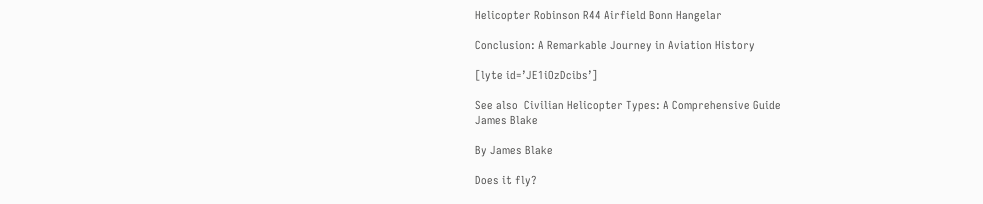Helicopter Robinson R44 Airfield Bonn Hangelar

Conclusion: A Remarkable Journey in Aviation History

[lyte id=’JE1iOzDcibs’]

See also  Civilian Helicopter Types: A Comprehensive Guide
James Blake

By James Blake

Does it fly?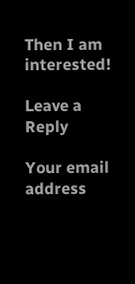Then I am interested!

Leave a Reply

Your email address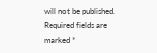will not be published. Required fields are marked *